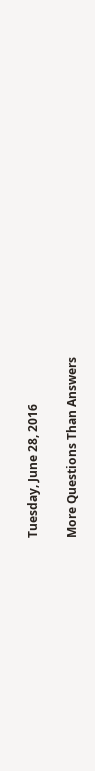Tuesday, June 28, 2016

More Questions Than Answers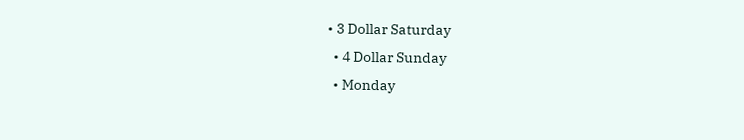• 3 Dollar Saturday
  • 4 Dollar Sunday
  • Monday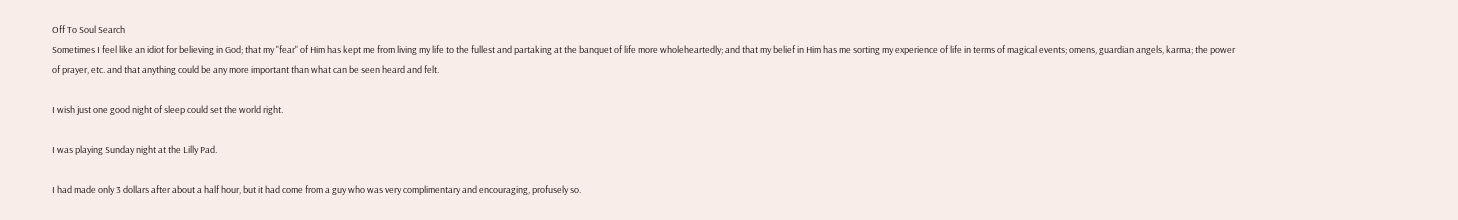Off To Soul Search
Sometimes I feel like an idiot for believing in God; that my "fear" of Him has kept me from living my life to the fullest and partaking at the banquet of life more wholeheartedly; and that my belief in Him has me sorting my experience of life in terms of magical events; omens, guardian angels, karma; the power of prayer, etc. and that anything could be any more important than what can be seen heard and felt.

I wish just one good night of sleep could set the world right.

I was playing Sunday night at the Lilly Pad.

I had made only 3 dollars after about a half hour, but it had come from a guy who was very complimentary and encouraging, profusely so.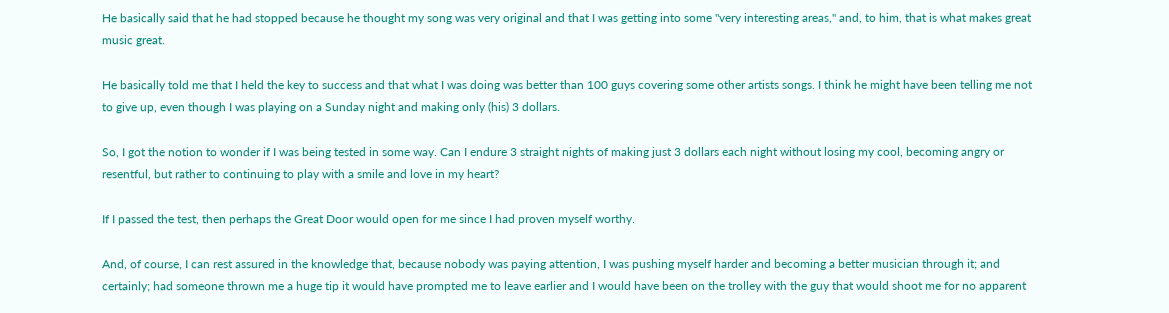He basically said that he had stopped because he thought my song was very original and that I was getting into some "very interesting areas," and, to him, that is what makes great music great.

He basically told me that I held the key to success and that what I was doing was better than 100 guys covering some other artists songs. I think he might have been telling me not to give up, even though I was playing on a Sunday night and making only (his) 3 dollars.

So, I got the notion to wonder if I was being tested in some way. Can I endure 3 straight nights of making just 3 dollars each night without losing my cool, becoming angry or resentful, but rather to continuing to play with a smile and love in my heart?

If I passed the test, then perhaps the Great Door would open for me since I had proven myself worthy.

And, of course, I can rest assured in the knowledge that, because nobody was paying attention, I was pushing myself harder and becoming a better musician through it; and certainly; had someone thrown me a huge tip it would have prompted me to leave earlier and I would have been on the trolley with the guy that would shoot me for no apparent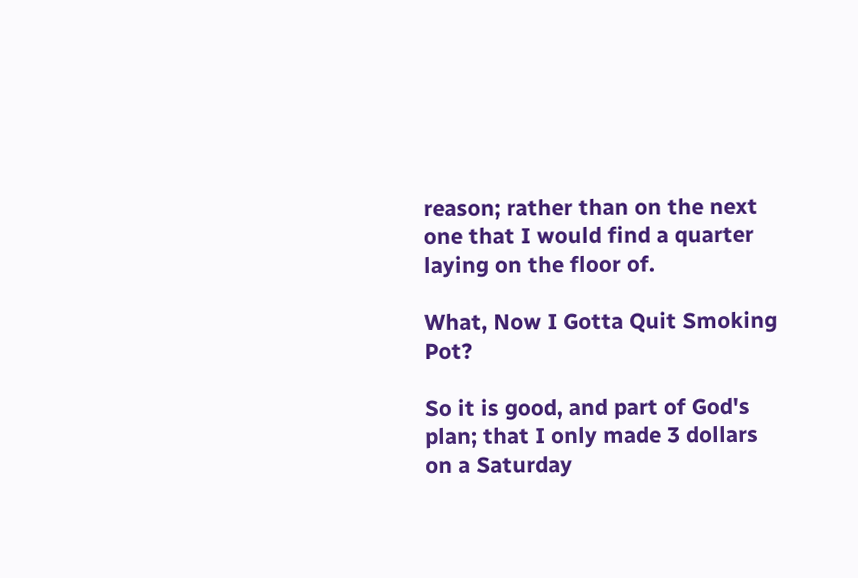reason; rather than on the next one that I would find a quarter laying on the floor of.

What, Now I Gotta Quit Smoking Pot?

So it is good, and part of God's plan; that I only made 3 dollars on a Saturday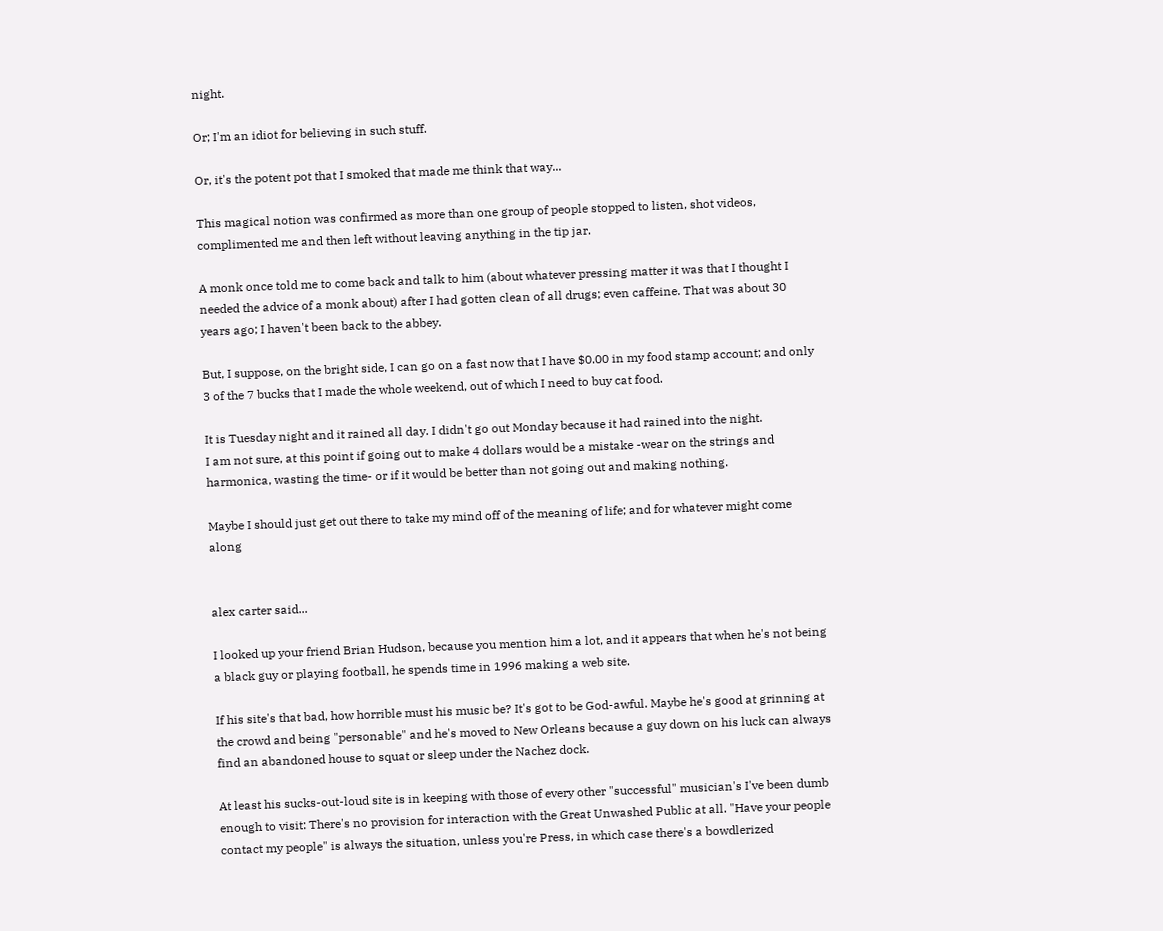night.

Or; I'm an idiot for believing in such stuff.

Or, it's the potent pot that I smoked that made me think that way...

This magical notion was confirmed as more than one group of people stopped to listen, shot videos, complimented me and then left without leaving anything in the tip jar.

A monk once told me to come back and talk to him (about whatever pressing matter it was that I thought I needed the advice of a monk about) after I had gotten clean of all drugs; even caffeine. That was about 30 years ago; I haven't been back to the abbey.

But, I suppose, on the bright side, I can go on a fast now that I have $0.00 in my food stamp account; and only 3 of the 7 bucks that I made the whole weekend, out of which I need to buy cat food.

It is Tuesday night and it rained all day. I didn't go out Monday because it had rained into the night.
I am not sure, at this point if going out to make 4 dollars would be a mistake -wear on the strings and harmonica, wasting the time- or if it would be better than not going out and making nothing.

Maybe I should just get out there to take my mind off of the meaning of life; and for whatever might come along


alex carter said...

I looked up your friend Brian Hudson, because you mention him a lot, and it appears that when he's not being a black guy or playing football, he spends time in 1996 making a web site.

If his site's that bad, how horrible must his music be? It's got to be God-awful. Maybe he's good at grinning at the crowd and being "personable" and he's moved to New Orleans because a guy down on his luck can always find an abandoned house to squat or sleep under the Nachez dock.

At least his sucks-out-loud site is in keeping with those of every other "successful" musician's I've been dumb enough to visit: There's no provision for interaction with the Great Unwashed Public at all. "Have your people contact my people" is always the situation, unless you're Press, in which case there's a bowdlerized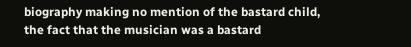biography making no mention of the bastard child, the fact that the musician was a bastard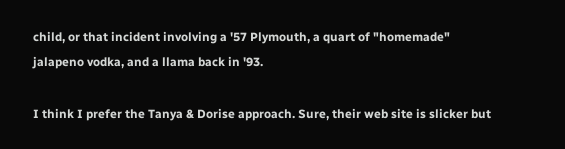child, or that incident involving a '57 Plymouth, a quart of "homemade" jalapeno vodka, and a llama back in '93.

I think I prefer the Tanya & Dorise approach. Sure, their web site is slicker but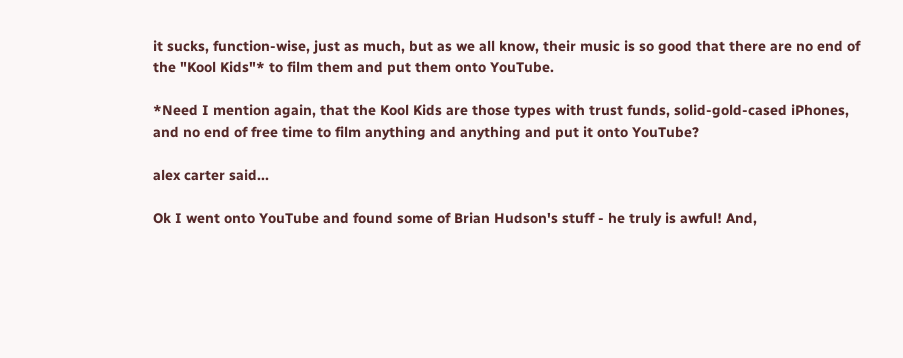it sucks, function-wise, just as much, but as we all know, their music is so good that there are no end of the "Kool Kids"* to film them and put them onto YouTube.

*Need I mention again, that the Kool Kids are those types with trust funds, solid-gold-cased iPhones, and no end of free time to film anything and anything and put it onto YouTube?

alex carter said...

Ok I went onto YouTube and found some of Brian Hudson's stuff - he truly is awful! And,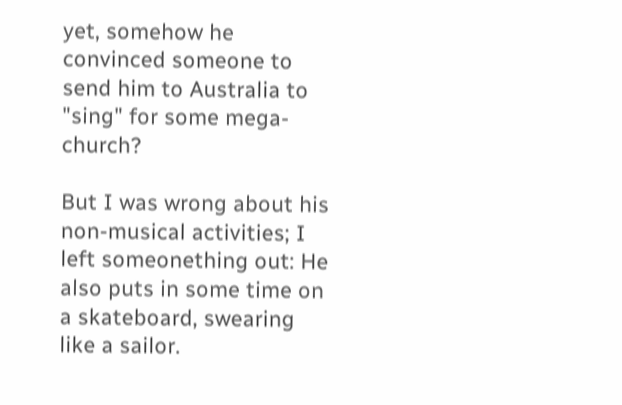yet, somehow he convinced someone to send him to Australia to "sing" for some mega-church?

But I was wrong about his non-musical activities; I left someonething out: He also puts in some time on a skateboard, swearing like a sailor.